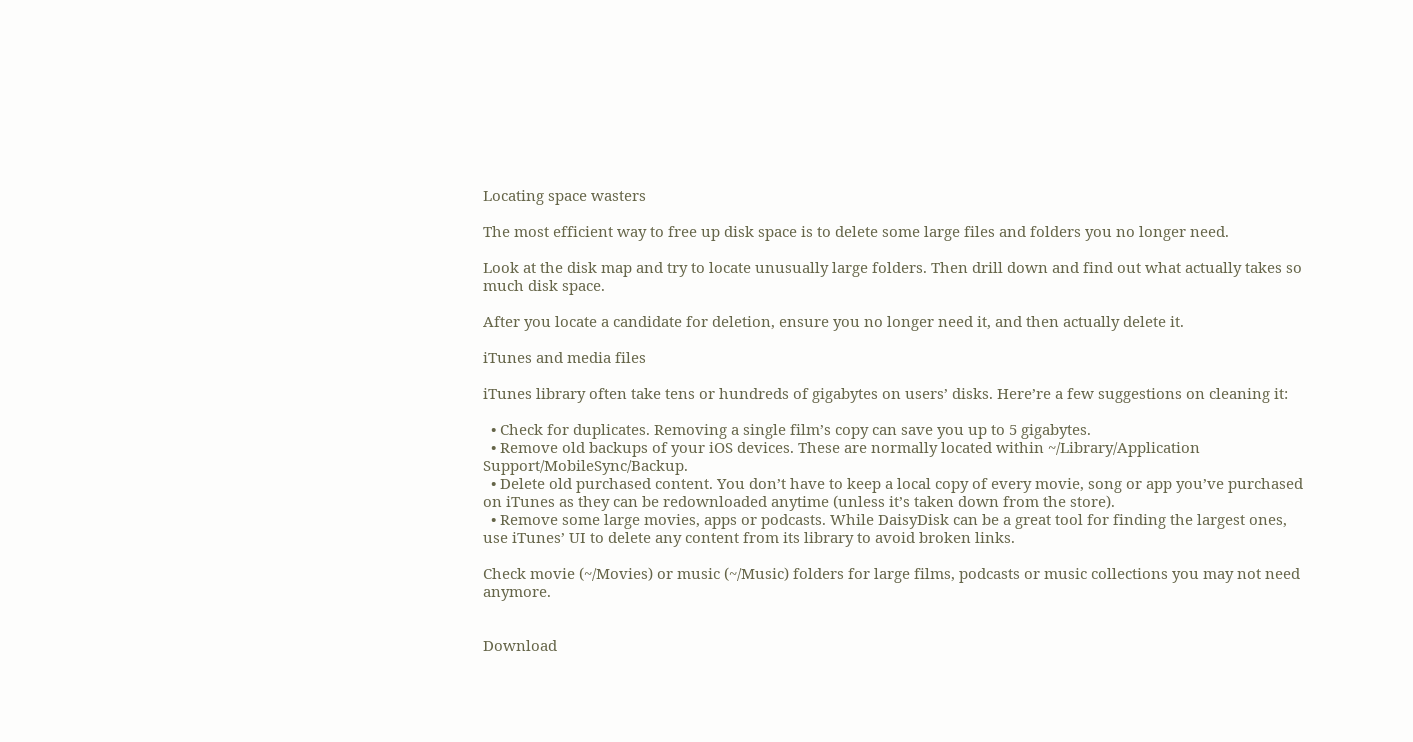Locating space wasters

The most efficient way to free up disk space is to delete some large files and folders you no longer need.

Look at the disk map and try to locate unusually large folders. Then drill down and find out what actually takes so much disk space.

After you locate a candidate for deletion, ensure you no longer need it, and then actually delete it.

iTunes and media files

iTunes library often take tens or hundreds of gigabytes on users’ disks. Here’re a few suggestions on cleaning it:

  • Check for duplicates. Removing a single film’s copy can save you up to 5 gigabytes.
  • Remove old backups of your iOS devices. These are normally located within ~/Library/Application Support/MobileSync/Backup.
  • Delete old purchased content. You don’t have to keep a local copy of every movie, song or app you’ve purchased on iTunes as they can be redownloaded anytime (unless it’s taken down from the store).
  • Remove some large movies, apps or podcasts. While DaisyDisk can be a great tool for finding the largest ones, use iTunes’ UI to delete any content from its library to avoid broken links.

Check movie (~/Movies) or music (~/Music) folders for large films, podcasts or music collections you may not need anymore.


Download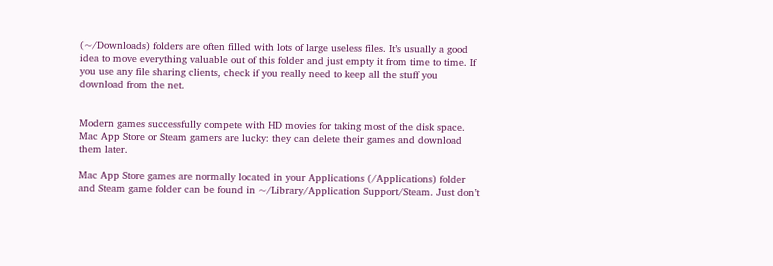(~/Downloads) folders are often filled with lots of large useless files. It’s usually a good idea to move everything valuable out of this folder and just empty it from time to time. If you use any file sharing clients, check if you really need to keep all the stuff you download from the net.


Modern games successfully compete with HD movies for taking most of the disk space. Mac App Store or Steam gamers are lucky: they can delete their games and download them later.

Mac App Store games are normally located in your Applications (/Applications) folder and Steam game folder can be found in ~/Library/Application Support/Steam. Just don’t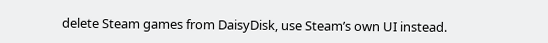delete Steam games from DaisyDisk, use Steam’s own UI instead.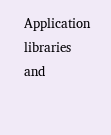Application libraries and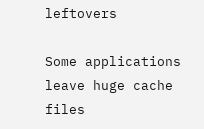leftovers

Some applications leave huge cache files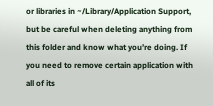or libraries in ~/Library/Application Support, but be careful when deleting anything from this folder and know what you’re doing. If you need to remove certain application with all of its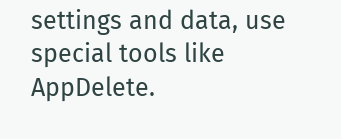settings and data, use special tools like AppDelete.